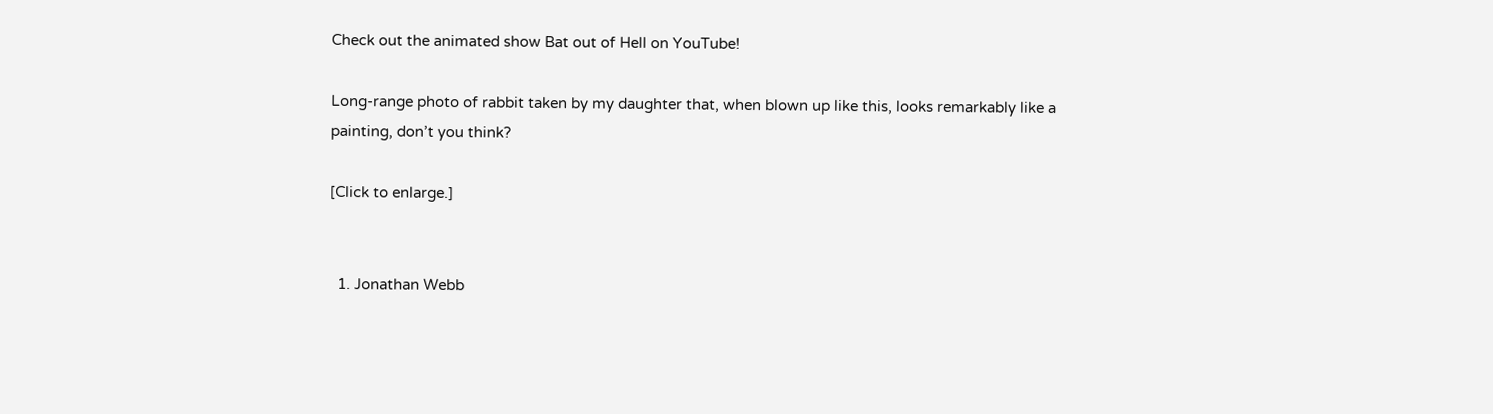Check out the animated show Bat out of Hell on YouTube!

Long-range photo of rabbit taken by my daughter that, when blown up like this, looks remarkably like a painting, don’t you think?

[Click to enlarge.]


  1. Jonathan Webb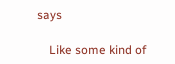says

    Like some kind of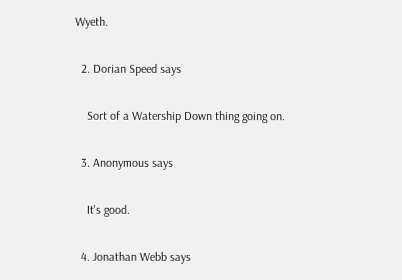Wyeth.

  2. Dorian Speed says

    Sort of a Watership Down thing going on.

  3. Anonymous says

    It's good.

  4. Jonathan Webb says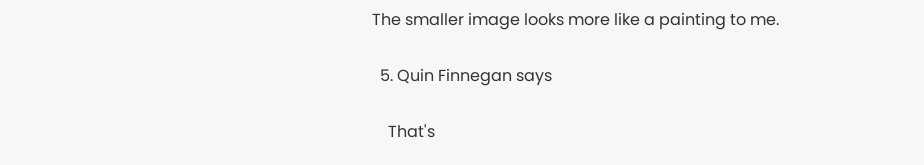The smaller image looks more like a painting to me.

  5. Quin Finnegan says

    That's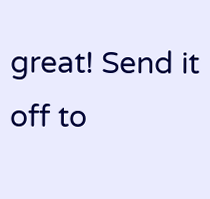great! Send it off to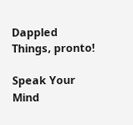Dappled Things, pronto!

Speak Your Mind